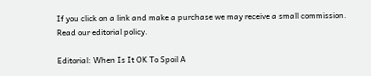If you click on a link and make a purchase we may receive a small commission. Read our editorial policy.

Editorial: When Is It OK To Spoil A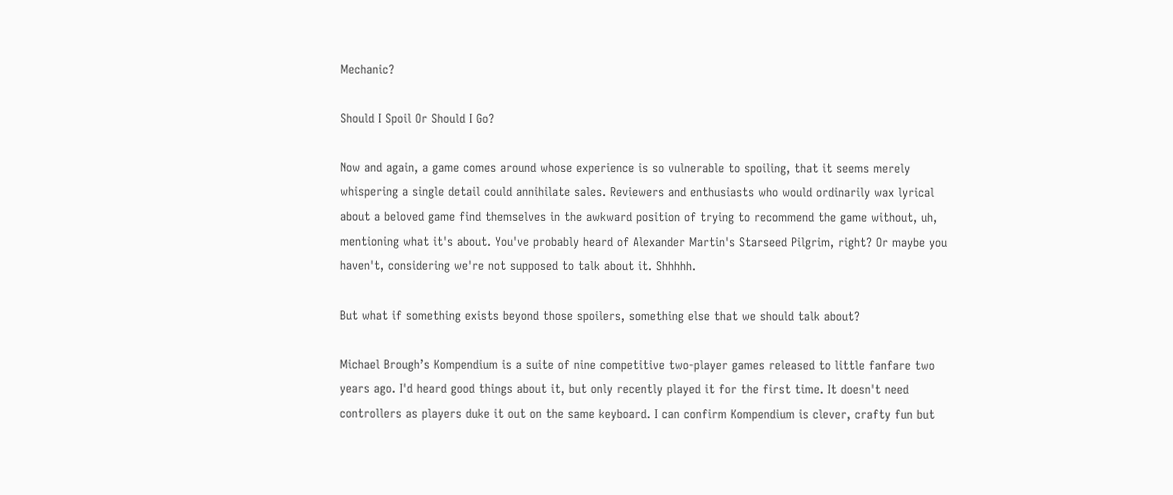Mechanic?

Should I Spoil Or Should I Go?

Now and again, a game comes around whose experience is so vulnerable to spoiling, that it seems merely whispering a single detail could annihilate sales. Reviewers and enthusiasts who would ordinarily wax lyrical about a beloved game find themselves in the awkward position of trying to recommend the game without, uh, mentioning what it's about. You've probably heard of Alexander Martin's Starseed Pilgrim, right? Or maybe you haven't, considering we're not supposed to talk about it. Shhhhh.

But what if something exists beyond those spoilers, something else that we should talk about?

Michael Brough’s Kompendium is a suite of nine competitive two-player games released to little fanfare two years ago. I'd heard good things about it, but only recently played it for the first time. It doesn't need controllers as players duke it out on the same keyboard. I can confirm Kompendium is clever, crafty fun but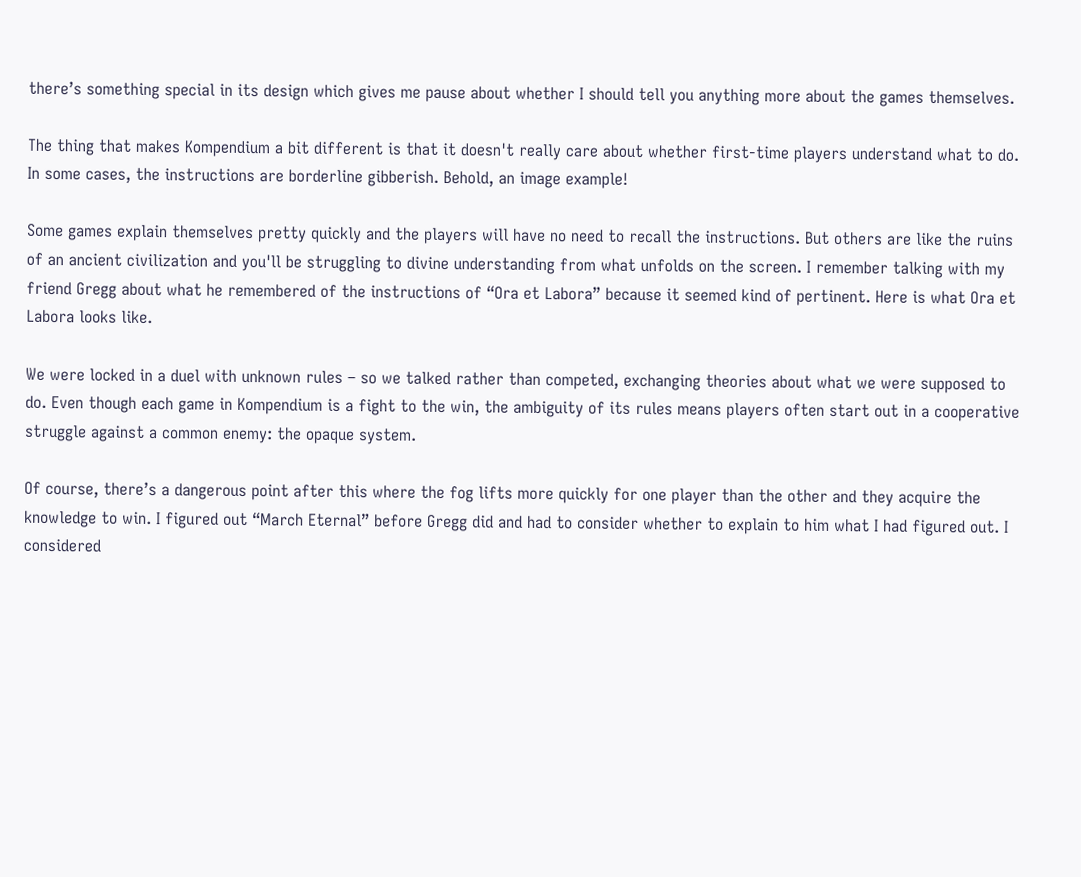there’s something special in its design which gives me pause about whether I should tell you anything more about the games themselves.

The thing that makes Kompendium a bit different is that it doesn't really care about whether first-time players understand what to do. In some cases, the instructions are borderline gibberish. Behold, an image example!

Some games explain themselves pretty quickly and the players will have no need to recall the instructions. But others are like the ruins of an ancient civilization and you'll be struggling to divine understanding from what unfolds on the screen. I remember talking with my friend Gregg about what he remembered of the instructions of “Ora et Labora” because it seemed kind of pertinent. Here is what Ora et Labora looks like.

We were locked in a duel with unknown rules – so we talked rather than competed, exchanging theories about what we were supposed to do. Even though each game in Kompendium is a fight to the win, the ambiguity of its rules means players often start out in a cooperative struggle against a common enemy: the opaque system.

Of course, there’s a dangerous point after this where the fog lifts more quickly for one player than the other and they acquire the knowledge to win. I figured out “March Eternal” before Gregg did and had to consider whether to explain to him what I had figured out. I considered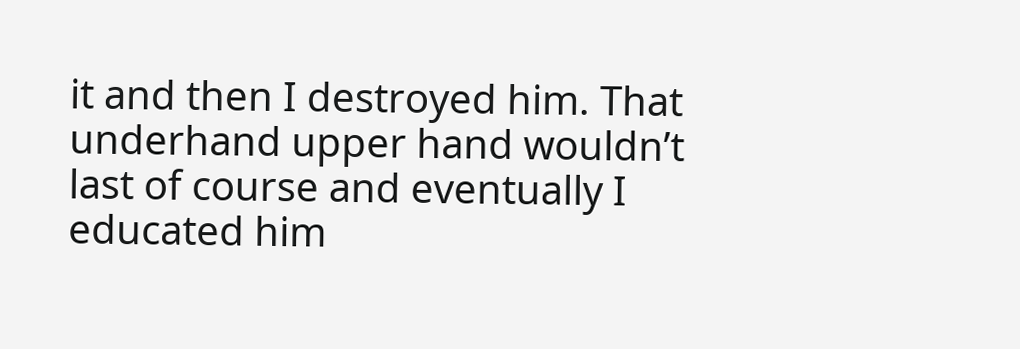it and then I destroyed him. That underhand upper hand wouldn’t last of course and eventually I educated him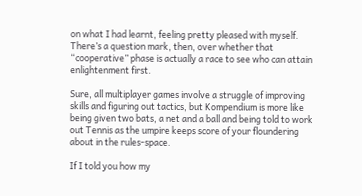on what I had learnt, feeling pretty pleased with myself. There’s a question mark, then, over whether that “cooperative” phase is actually a race to see who can attain enlightenment first.

Sure, all multiplayer games involve a struggle of improving skills and figuring out tactics, but Kompendium is more like being given two bats, a net and a ball and being told to work out Tennis as the umpire keeps score of your floundering about in the rules-space.

If I told you how my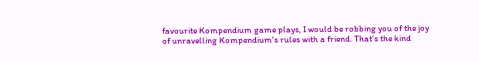favourite Kompendium game plays, I would be robbing you of the joy of unravelling Kompendium's rules with a friend. That’s the kind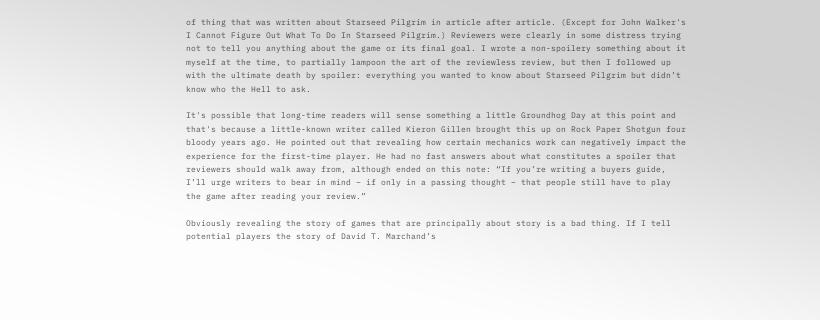of thing that was written about Starseed Pilgrim in article after article. (Except for John Walker's I Cannot Figure Out What To Do In Starseed Pilgrim.) Reviewers were clearly in some distress trying not to tell you anything about the game or its final goal. I wrote a non-spoilery something about it myself at the time, to partially lampoon the art of the reviewless review, but then I followed up with the ultimate death by spoiler: everything you wanted to know about Starseed Pilgrim but didn’t know who the Hell to ask.

It's possible that long-time readers will sense something a little Groundhog Day at this point and that's because a little-known writer called Kieron Gillen brought this up on Rock Paper Shotgun four bloody years ago. He pointed out that revealing how certain mechanics work can negatively impact the experience for the first-time player. He had no fast answers about what constitutes a spoiler that reviewers should walk away from, although ended on this note: “If you’re writing a buyers guide, I’ll urge writers to bear in mind – if only in a passing thought – that people still have to play the game after reading your review.”

Obviously revealing the story of games that are principally about story is a bad thing. If I tell potential players the story of David T. Marchand’s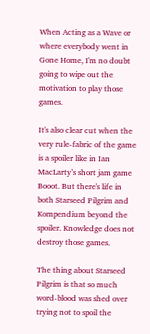When Acting as a Wave or where everybody went in Gone Home, I'm no doubt going to wipe out the motivation to play those games.

It's also clear cut when the very rule-fabric of the game is a spoiler like in Ian MacLarty’s short jam game Booot. But there's life in both Starseed Pilgrim and Kompendium beyond the spoiler. Knowledge does not destroy those games.

The thing about Starseed Pilgrim is that so much word-blood was shed over trying not to spoil the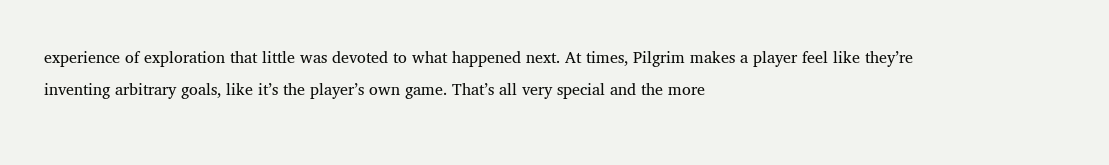experience of exploration that little was devoted to what happened next. At times, Pilgrim makes a player feel like they’re inventing arbitrary goals, like it’s the player’s own game. That’s all very special and the more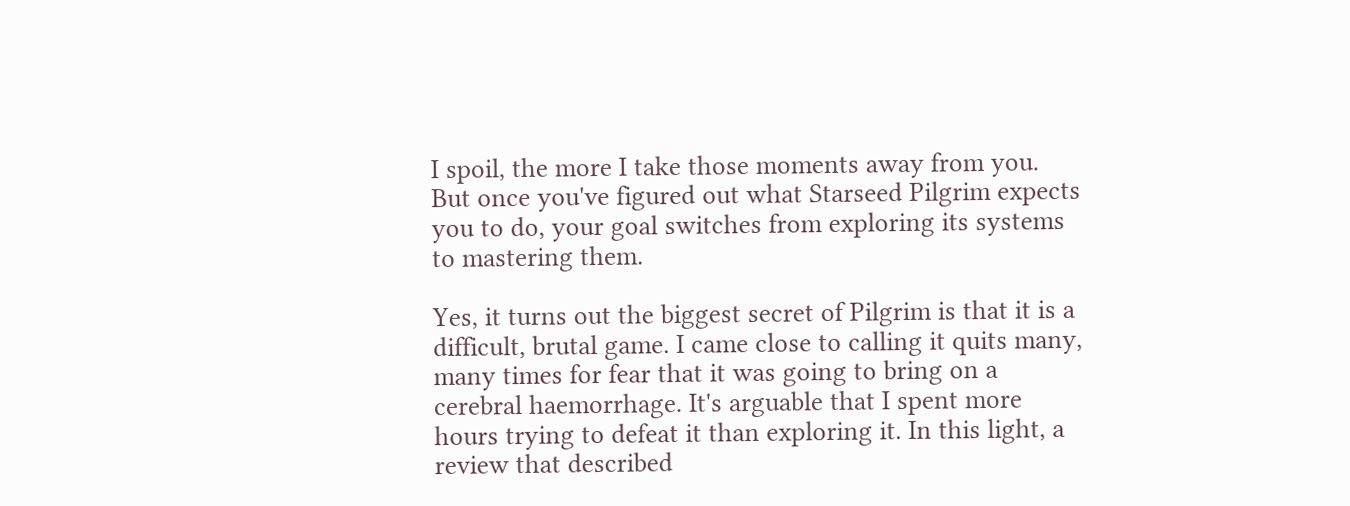I spoil, the more I take those moments away from you. But once you've figured out what Starseed Pilgrim expects you to do, your goal switches from exploring its systems to mastering them.

Yes, it turns out the biggest secret of Pilgrim is that it is a difficult, brutal game. I came close to calling it quits many, many times for fear that it was going to bring on a cerebral haemorrhage. It's arguable that I spent more hours trying to defeat it than exploring it. In this light, a review that described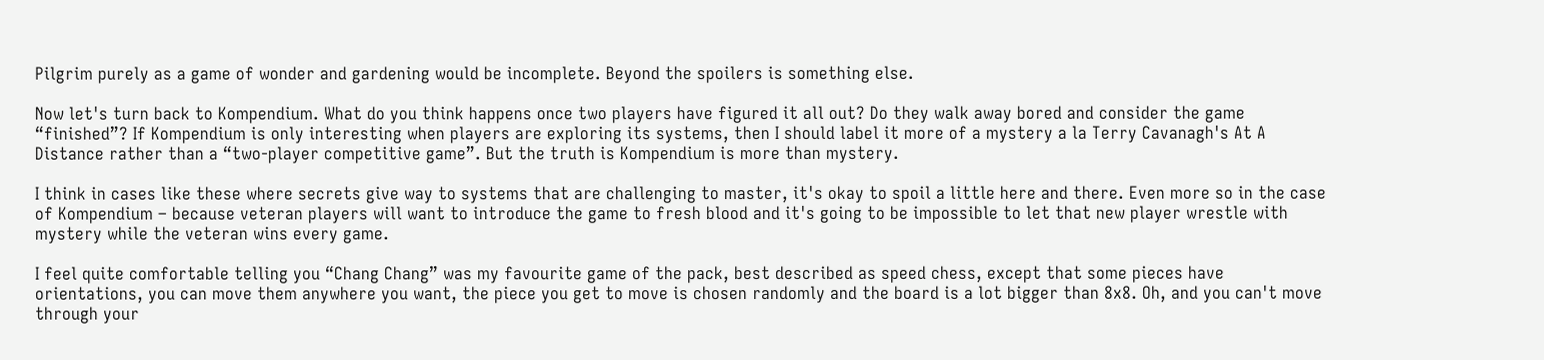Pilgrim purely as a game of wonder and gardening would be incomplete. Beyond the spoilers is something else.

Now let's turn back to Kompendium. What do you think happens once two players have figured it all out? Do they walk away bored and consider the game “finished”? If Kompendium is only interesting when players are exploring its systems, then I should label it more of a mystery a la Terry Cavanagh's At A Distance rather than a “two-player competitive game”. But the truth is Kompendium is more than mystery.

I think in cases like these where secrets give way to systems that are challenging to master, it's okay to spoil a little here and there. Even more so in the case of Kompendium – because veteran players will want to introduce the game to fresh blood and it's going to be impossible to let that new player wrestle with mystery while the veteran wins every game.

I feel quite comfortable telling you “Chang Chang” was my favourite game of the pack, best described as speed chess, except that some pieces have orientations, you can move them anywhere you want, the piece you get to move is chosen randomly and the board is a lot bigger than 8x8. Oh, and you can't move through your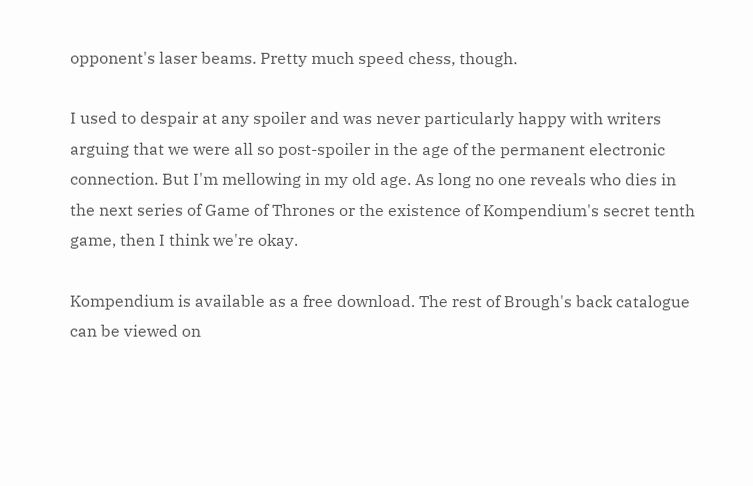opponent's laser beams. Pretty much speed chess, though.

I used to despair at any spoiler and was never particularly happy with writers arguing that we were all so post-spoiler in the age of the permanent electronic connection. But I'm mellowing in my old age. As long no one reveals who dies in the next series of Game of Thrones or the existence of Kompendium's secret tenth game, then I think we're okay.

Kompendium is available as a free download. The rest of Brough's back catalogue can be viewed on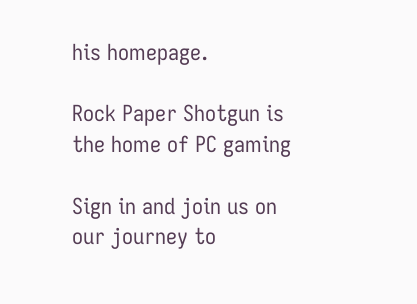his homepage.

Rock Paper Shotgun is the home of PC gaming

Sign in and join us on our journey to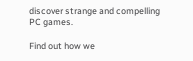discover strange and compelling PC games.

Find out how we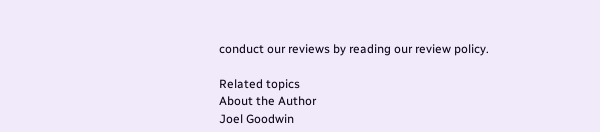conduct our reviews by reading our review policy.

Related topics
About the Author
Joel Goodwin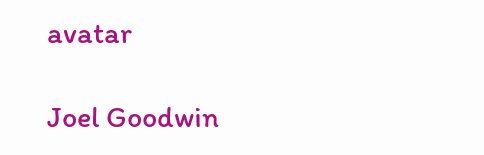avatar

Joel Goodwin